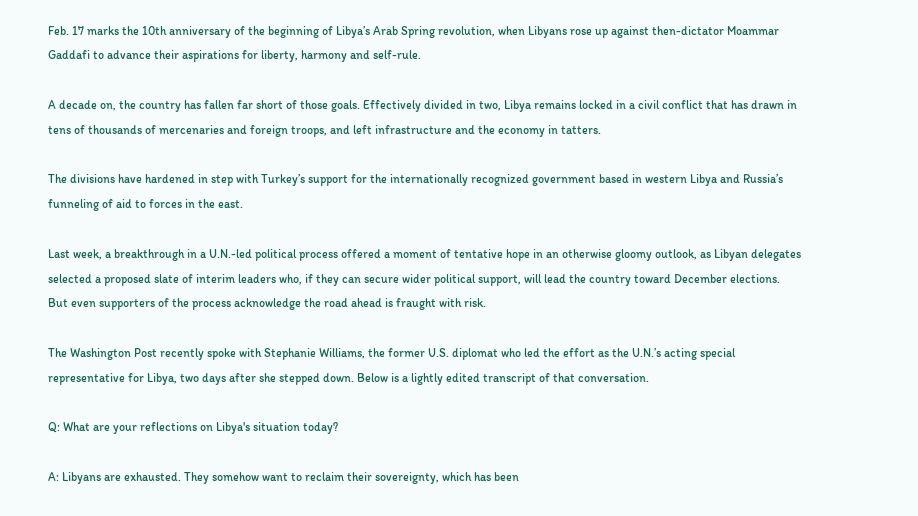Feb. 17 marks the 10th anniversary of the beginning of Libya’s Arab Spring revolution, when Libyans rose up against then-dictator Moammar Gaddafi to advance their aspirations for liberty, harmony and self-rule.

A decade on, the country has fallen far short of those goals. Effectively divided in two, Libya remains locked in a civil conflict that has drawn in tens of thousands of mercenaries and foreign troops, and left infrastructure and the economy in tatters.

The divisions have hardened in step with Turkey’s support for the internationally recognized government based in western Libya and Russia’s funneling of aid to forces in the east.

Last week, a breakthrough in a U.N.-led political process offered a moment of tentative hope in an otherwise gloomy outlook, as Libyan delegates selected a proposed slate of interim leaders who, if they can secure wider political support, will lead the country toward December elections. But even supporters of the process acknowledge the road ahead is fraught with risk.

The Washington Post recently spoke with Stephanie Williams, the former U.S. diplomat who led the effort as the U.N.’s acting special representative for Libya, two days after she stepped down. Below is a lightly edited transcript of that conversation.

Q: What are your reflections on Libya's situation today?

A: Libyans are exhausted. They somehow want to reclaim their sovereignty, which has been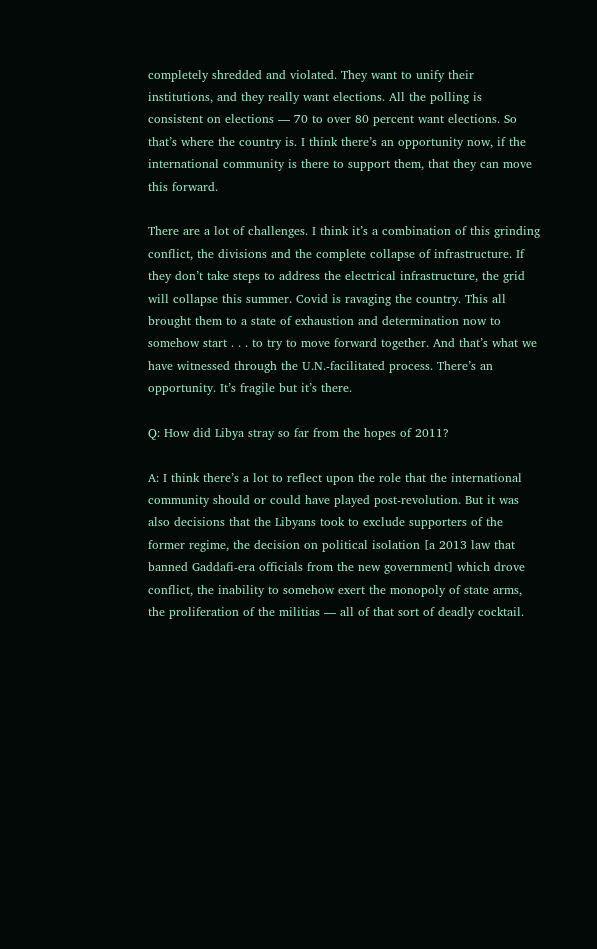completely shredded and violated. They want to unify their institutions, and they really want elections. All the polling is consistent on elections — 70 to over 80 percent want elections. So that’s where the country is. I think there’s an opportunity now, if the international community is there to support them, that they can move this forward.

There are a lot of challenges. I think it’s a combination of this grinding conflict, the divisions and the complete collapse of infrastructure. If they don’t take steps to address the electrical infrastructure, the grid will collapse this summer. Covid is ravaging the country. This all brought them to a state of exhaustion and determination now to somehow start . . . to try to move forward together. And that’s what we have witnessed through the U.N.-facilitated process. There’s an opportunity. It’s fragile but it’s there.

Q: How did Libya stray so far from the hopes of 2011?

A: I think there’s a lot to reflect upon the role that the international community should or could have played post-revolution. But it was also decisions that the Libyans took to exclude supporters of the former regime, the decision on political isolation [a 2013 law that banned Gaddafi-era officials from the new government] which drove conflict, the inability to somehow exert the monopoly of state arms, the proliferation of the militias — all of that sort of deadly cocktail.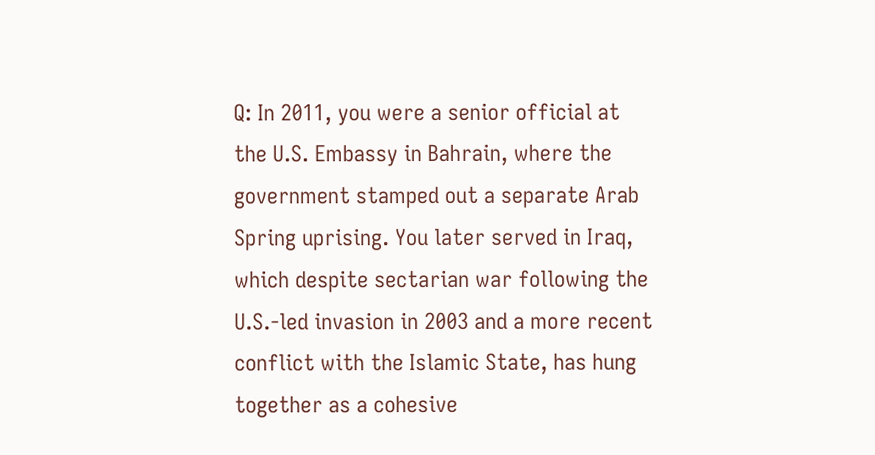Q: In 2011, you were a senior official at the U.S. Embassy in Bahrain, where the government stamped out a separate Arab Spring uprising. You later served in Iraq, which despite sectarian war following the U.S.-led invasion in 2003 and a more recent conflict with the Islamic State, has hung together as a cohesive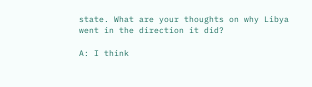state. What are your thoughts on why Libya went in the direction it did?

A: I think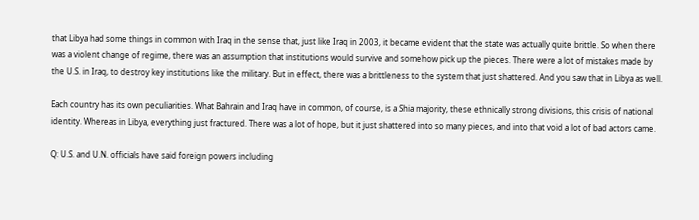that Libya had some things in common with Iraq in the sense that, just like Iraq in 2003, it became evident that the state was actually quite brittle. So when there was a violent change of regime, there was an assumption that institutions would survive and somehow pick up the pieces. There were a lot of mistakes made by the U.S. in Iraq, to destroy key institutions like the military. But in effect, there was a brittleness to the system that just shattered. And you saw that in Libya as well.

Each country has its own peculiarities. What Bahrain and Iraq have in common, of course, is a Shia majority, these ethnically strong divisions, this crisis of national identity. Whereas in Libya, everything just fractured. There was a lot of hope, but it just shattered into so many pieces, and into that void a lot of bad actors came.

Q: U.S. and U.N. officials have said foreign powers including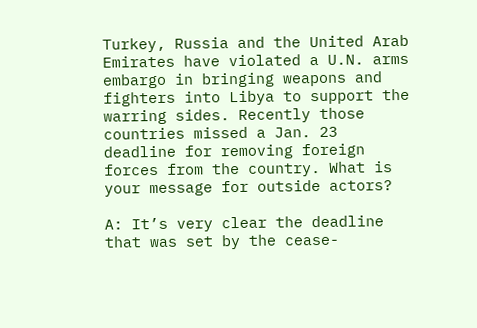Turkey, Russia and the United Arab Emirates have violated a U.N. arms embargo in bringing weapons and fighters into Libya to support the warring sides. Recently those countries missed a Jan. 23 deadline for removing foreign forces from the country. What is your message for outside actors?

A: It’s very clear the deadline that was set by the cease-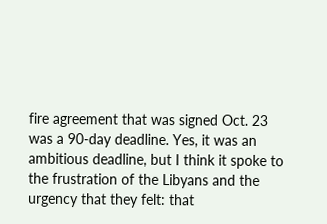fire agreement that was signed Oct. 23 was a 90-day deadline. Yes, it was an ambitious deadline, but I think it spoke to the frustration of the Libyans and the urgency that they felt: that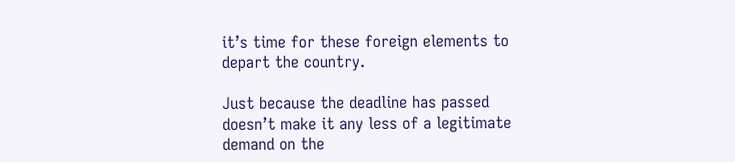it’s time for these foreign elements to depart the country.

Just because the deadline has passed doesn’t make it any less of a legitimate demand on the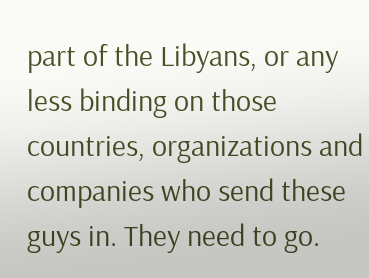part of the Libyans, or any less binding on those countries, organizations and companies who send these guys in. They need to go.